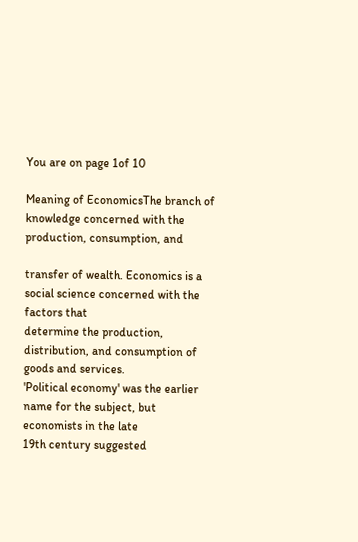You are on page 1of 10

Meaning of EconomicsThe branch of knowledge concerned with the production, consumption, and

transfer of wealth. Economics is a social science concerned with the factors that
determine the production, distribution, and consumption of goods and services.
'Political economy' was the earlier name for the subject, but economists in the late
19th century suggested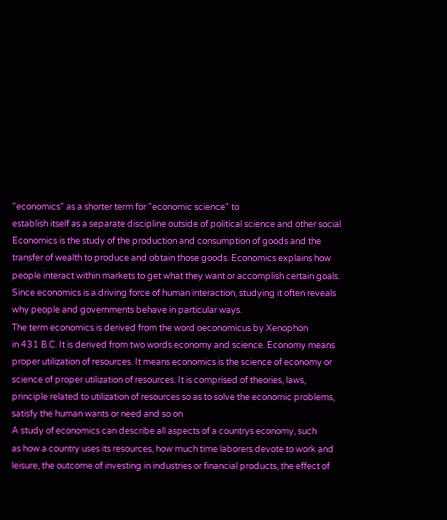"economics" as a shorter term for "economic science" to
establish itself as a separate discipline outside of political science and other social
Economics is the study of the production and consumption of goods and the
transfer of wealth to produce and obtain those goods. Economics explains how
people interact within markets to get what they want or accomplish certain goals.
Since economics is a driving force of human interaction, studying it often reveals
why people and governments behave in particular ways.
The term economics is derived from the word oeconomicus by Xenophon
in 431 B.C. It is derived from two words economy and science. Economy means
proper utilization of resources. It means economics is the science of economy or
science of proper utilization of resources. It is comprised of theories, laws,
principle related to utilization of resources so as to solve the economic problems,
satisfy the human wants or need and so on
A study of economics can describe all aspects of a countrys economy, such
as how a country uses its resources, how much time laborers devote to work and
leisure, the outcome of investing in industries or financial products, the effect of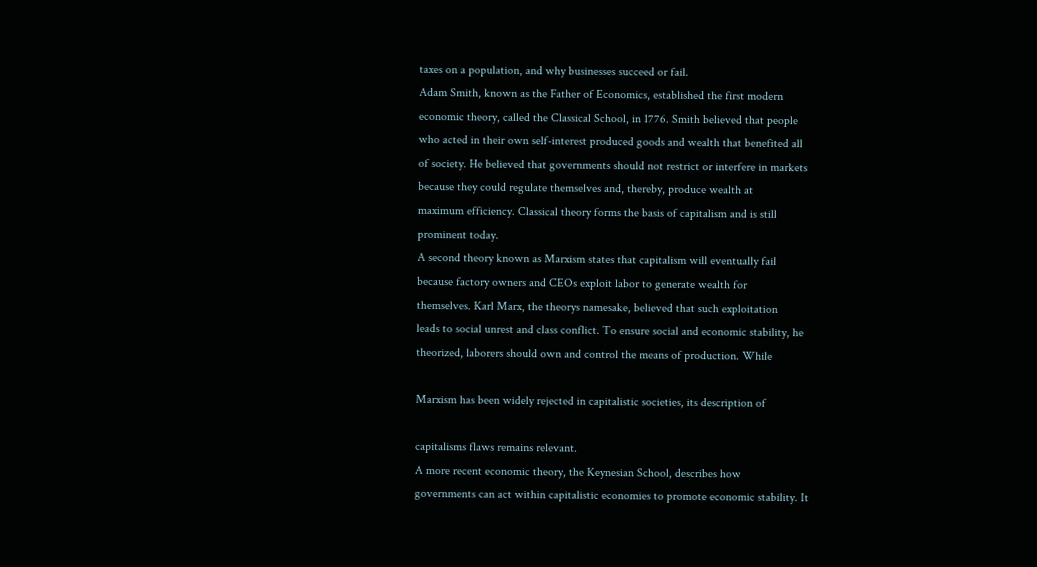taxes on a population, and why businesses succeed or fail.
Adam Smith, known as the Father of Economics, established the first modern
economic theory, called the Classical School, in 1776. Smith believed that people
who acted in their own self-interest produced goods and wealth that benefited all
of society. He believed that governments should not restrict or interfere in markets
because they could regulate themselves and, thereby, produce wealth at
maximum efficiency. Classical theory forms the basis of capitalism and is still
prominent today.
A second theory known as Marxism states that capitalism will eventually fail
because factory owners and CEOs exploit labor to generate wealth for
themselves. Karl Marx, the theorys namesake, believed that such exploitation
leads to social unrest and class conflict. To ensure social and economic stability, he
theorized, laborers should own and control the means of production. While

Marxism has been widely rejected in capitalistic societies, its description of

capitalisms flaws remains relevant.
A more recent economic theory, the Keynesian School, describes how
governments can act within capitalistic economies to promote economic stability. It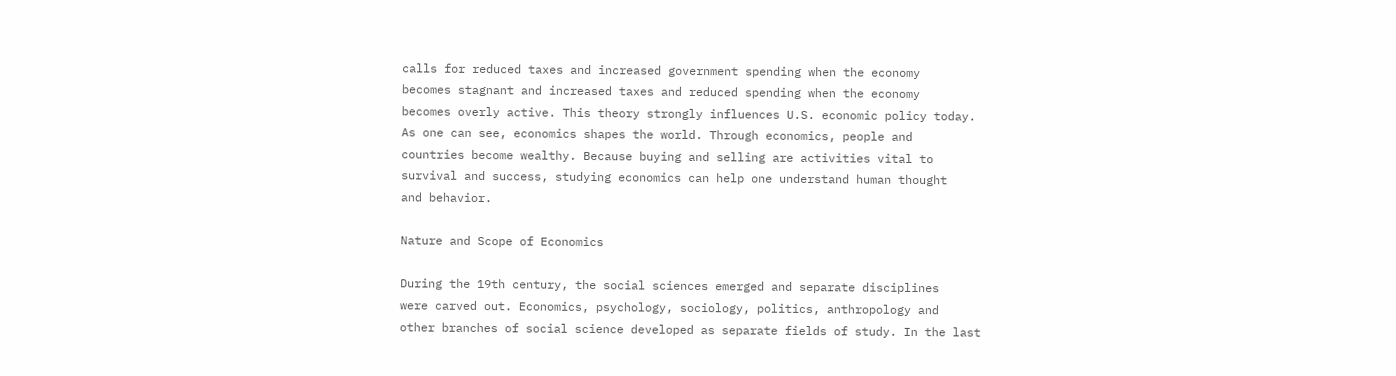calls for reduced taxes and increased government spending when the economy
becomes stagnant and increased taxes and reduced spending when the economy
becomes overly active. This theory strongly influences U.S. economic policy today.
As one can see, economics shapes the world. Through economics, people and
countries become wealthy. Because buying and selling are activities vital to
survival and success, studying economics can help one understand human thought
and behavior.

Nature and Scope of Economics

During the 19th century, the social sciences emerged and separate disciplines
were carved out. Economics, psychology, sociology, politics, anthropology and
other branches of social science developed as separate fields of study. In the last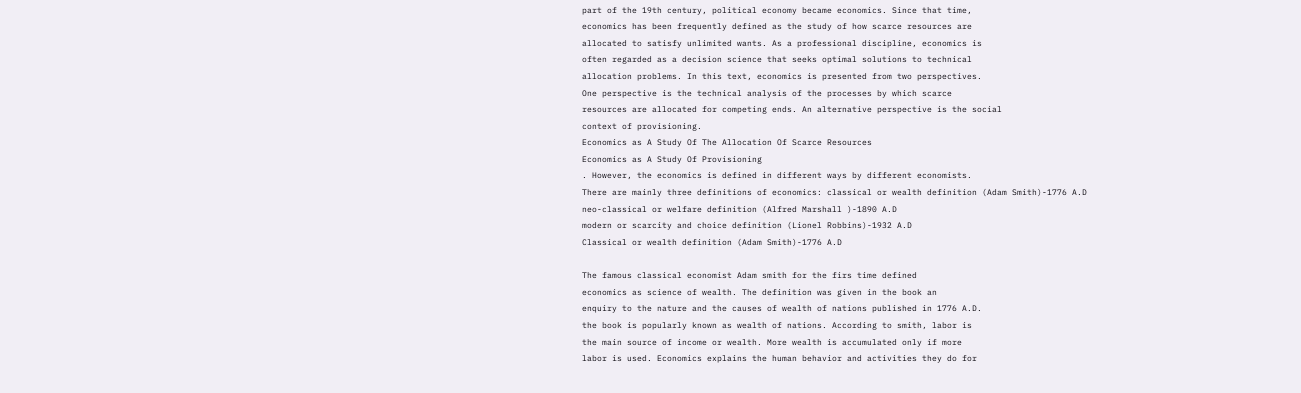part of the 19th century, political economy became economics. Since that time,
economics has been frequently defined as the study of how scarce resources are
allocated to satisfy unlimited wants. As a professional discipline, economics is
often regarded as a decision science that seeks optimal solutions to technical
allocation problems. In this text, economics is presented from two perspectives.
One perspective is the technical analysis of the processes by which scarce
resources are allocated for competing ends. An alternative perspective is the social
context of provisioning.
Economics as A Study Of The Allocation Of Scarce Resources
Economics as A Study Of Provisioning
. However, the economics is defined in different ways by different economists.
There are mainly three definitions of economics: classical or wealth definition (Adam Smith)-1776 A.D
neo-classical or welfare definition (Alfred Marshall )-1890 A.D
modern or scarcity and choice definition (Lionel Robbins)-1932 A.D
Classical or wealth definition (Adam Smith)-1776 A.D

The famous classical economist Adam smith for the firs time defined
economics as science of wealth. The definition was given in the book an
enquiry to the nature and the causes of wealth of nations published in 1776 A.D.
the book is popularly known as wealth of nations. According to smith, labor is
the main source of income or wealth. More wealth is accumulated only if more
labor is used. Economics explains the human behavior and activities they do for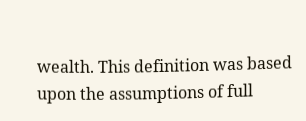wealth. This definition was based upon the assumptions of full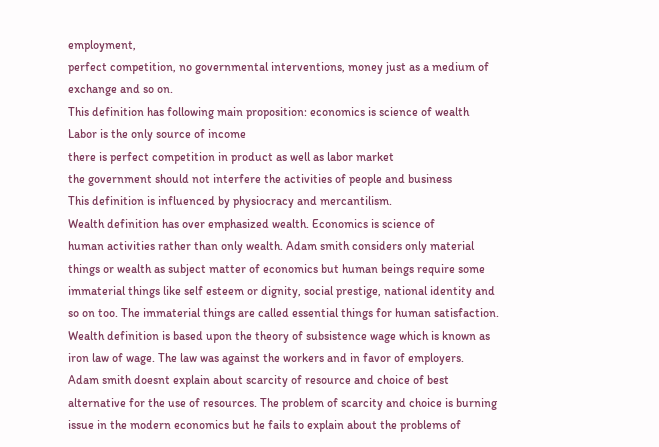employment,
perfect competition, no governmental interventions, money just as a medium of
exchange and so on.
This definition has following main proposition: economics is science of wealth
Labor is the only source of income
there is perfect competition in product as well as labor market
the government should not interfere the activities of people and business
This definition is influenced by physiocracy and mercantilism.
Wealth definition has over emphasized wealth. Economics is science of
human activities rather than only wealth. Adam smith considers only material
things or wealth as subject matter of economics but human beings require some
immaterial things like self esteem or dignity, social prestige, national identity and
so on too. The immaterial things are called essential things for human satisfaction.
Wealth definition is based upon the theory of subsistence wage which is known as
iron law of wage. The law was against the workers and in favor of employers.
Adam smith doesnt explain about scarcity of resource and choice of best
alternative for the use of resources. The problem of scarcity and choice is burning
issue in the modern economics but he fails to explain about the problems of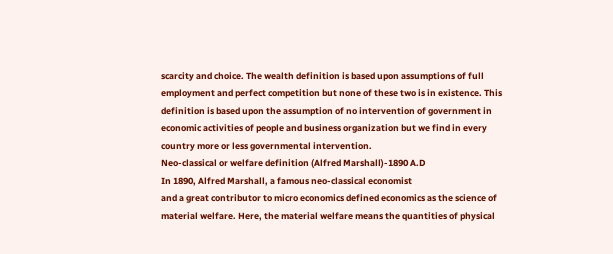scarcity and choice. The wealth definition is based upon assumptions of full
employment and perfect competition but none of these two is in existence. This
definition is based upon the assumption of no intervention of government in
economic activities of people and business organization but we find in every
country more or less governmental intervention.
Neo-classical or welfare definition (Alfred Marshall)-1890 A.D
In 1890, Alfred Marshall, a famous neo-classical economist
and a great contributor to micro economics defined economics as the science of
material welfare. Here, the material welfare means the quantities of physical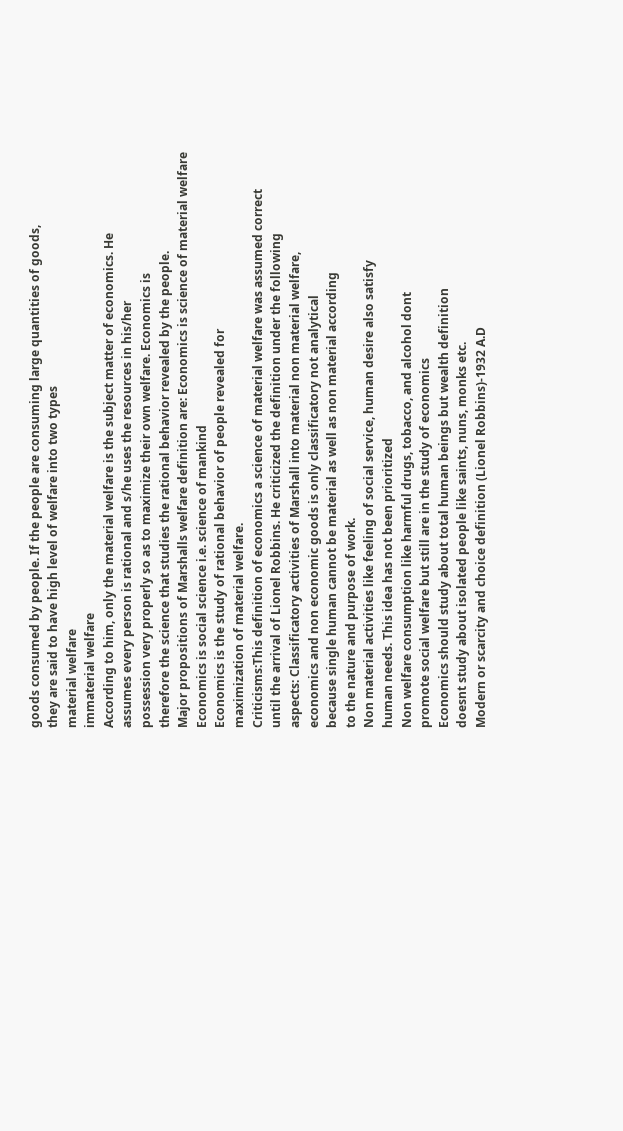goods consumed by people. If the people are consuming large quantities of goods,
they are said to have high level of welfare into two types
material welfare
immaterial welfare
According to him, only the material welfare is the subject matter of economics. He
assumes every person is rational and s/he uses the resources in his/her
possession very properly so as to maximize their own welfare. Economics is
therefore the science that studies the rational behavior revealed by the people.
Major propositions of Marshalls welfare definition are: Economics is science of material welfare
Economics is social science i.e. science of mankind
Economics is the study of rational behavior of people revealed for
maximization of material welfare.
Criticisms:This definition of economics a science of material welfare was assumed correct
until the arrival of Lionel Robbins. He criticized the definition under the following
aspects: Classificatory activities of Marshall into material non material welfare,
economics and non economic goods is only classificatory not analytical
because single human cannot be material as well as non material according
to the nature and purpose of work.
Non material activities like feeling of social service, human desire also satisfy
human needs. This idea has not been prioritized
Non welfare consumption like harmful drugs, tobacco, and alcohol dont
promote social welfare but still are in the study of economics
Economics should study about total human beings but wealth definition
doesnt study about isolated people like saints, nuns, monks etc.
Modern or scarcity and choice definition (Lionel Robbins)-1932 A.D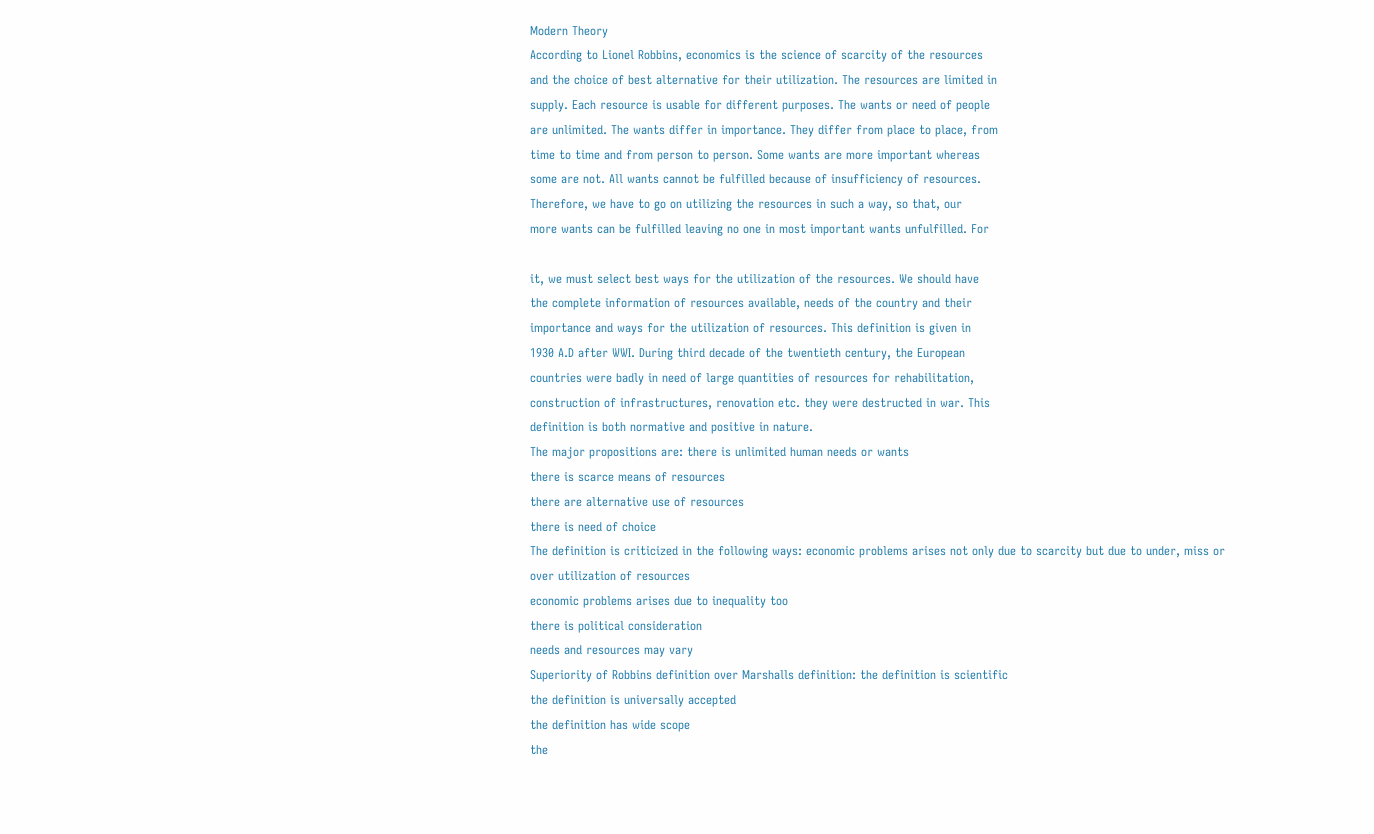Modern Theory
According to Lionel Robbins, economics is the science of scarcity of the resources
and the choice of best alternative for their utilization. The resources are limited in
supply. Each resource is usable for different purposes. The wants or need of people
are unlimited. The wants differ in importance. They differ from place to place, from
time to time and from person to person. Some wants are more important whereas
some are not. All wants cannot be fulfilled because of insufficiency of resources.
Therefore, we have to go on utilizing the resources in such a way, so that, our
more wants can be fulfilled leaving no one in most important wants unfulfilled. For

it, we must select best ways for the utilization of the resources. We should have
the complete information of resources available, needs of the country and their
importance and ways for the utilization of resources. This definition is given in
1930 A.D after WWI. During third decade of the twentieth century, the European
countries were badly in need of large quantities of resources for rehabilitation,
construction of infrastructures, renovation etc. they were destructed in war. This
definition is both normative and positive in nature.
The major propositions are: there is unlimited human needs or wants
there is scarce means of resources
there are alternative use of resources
there is need of choice
The definition is criticized in the following ways: economic problems arises not only due to scarcity but due to under, miss or
over utilization of resources
economic problems arises due to inequality too
there is political consideration
needs and resources may vary
Superiority of Robbins definition over Marshalls definition: the definition is scientific
the definition is universally accepted
the definition has wide scope
the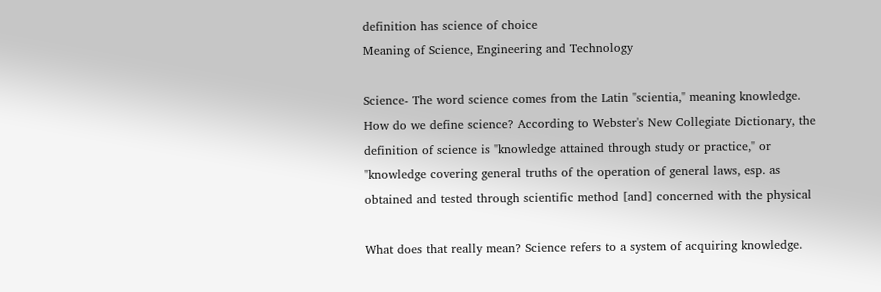definition has science of choice
Meaning of Science, Engineering and Technology

Science- The word science comes from the Latin "scientia," meaning knowledge.
How do we define science? According to Webster's New Collegiate Dictionary, the
definition of science is "knowledge attained through study or practice," or
"knowledge covering general truths of the operation of general laws, esp. as
obtained and tested through scientific method [and] concerned with the physical

What does that really mean? Science refers to a system of acquiring knowledge.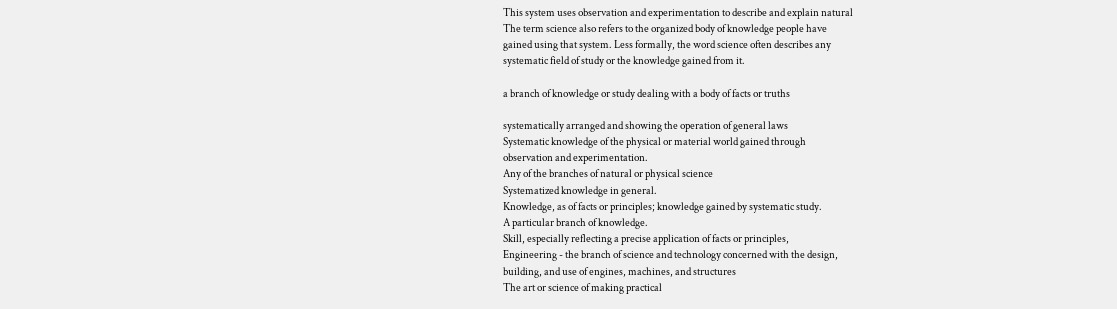This system uses observation and experimentation to describe and explain natural
The term science also refers to the organized body of knowledge people have
gained using that system. Less formally, the word science often describes any
systematic field of study or the knowledge gained from it.

a branch of knowledge or study dealing with a body of facts or truths

systematically arranged and showing the operation of general laws
Systematic knowledge of the physical or material world gained through
observation and experimentation.
Any of the branches of natural or physical science
Systematized knowledge in general.
Knowledge, as of facts or principles; knowledge gained by systematic study.
A particular branch of knowledge.
Skill, especially reflecting a precise application of facts or principles,
Engineering - the branch of science and technology concerned with the design,
building, and use of engines, machines, and structures
The art or science of making practical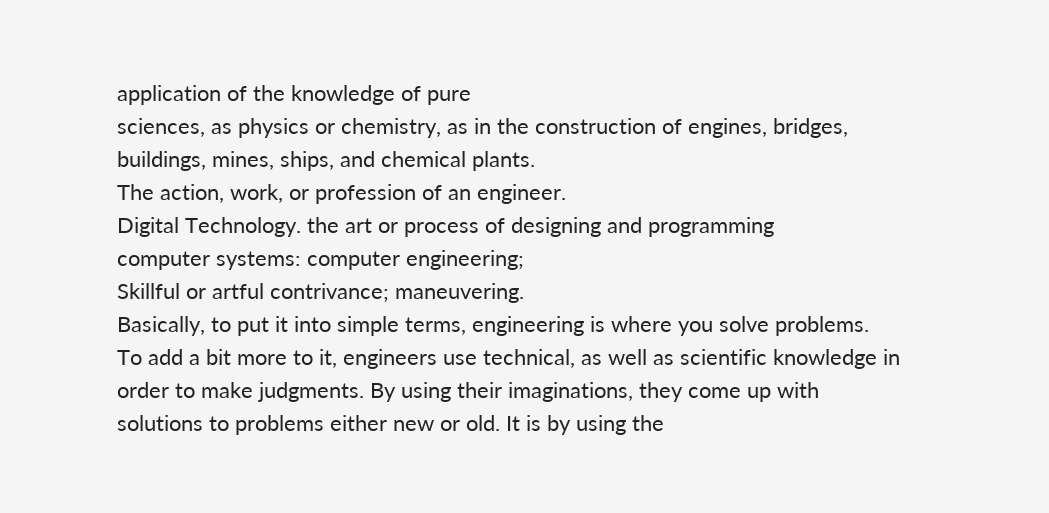application of the knowledge of pure
sciences, as physics or chemistry, as in the construction of engines, bridges,
buildings, mines, ships, and chemical plants.
The action, work, or profession of an engineer.
Digital Technology. the art or process of designing and programming
computer systems: computer engineering;
Skillful or artful contrivance; maneuvering.
Basically, to put it into simple terms, engineering is where you solve problems.
To add a bit more to it, engineers use technical, as well as scientific knowledge in
order to make judgments. By using their imaginations, they come up with
solutions to problems either new or old. It is by using the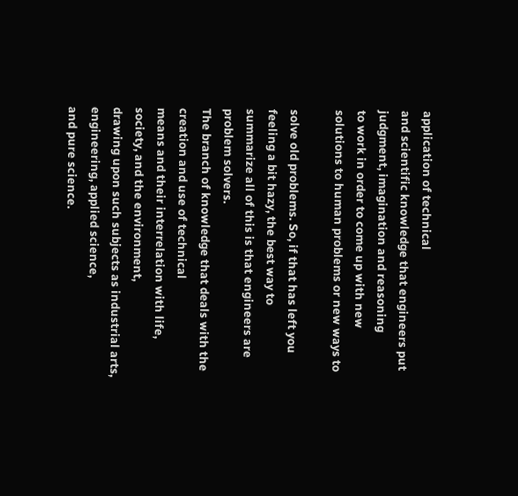application of technical
and scientific knowledge that engineers put judgment, imagination and reasoning
to work in order to come up with new solutions to human problems or new ways to

solve old problems. So, if that has left you feeling a bit hazy, the best way to
summarize all of this is that engineers are problem solvers.
The branch of knowledge that deals with the creation and use of technical
means and their interrelation with life, society, and the environment,
drawing upon such subjects as industrial arts, engineering, applied science,
and pure science.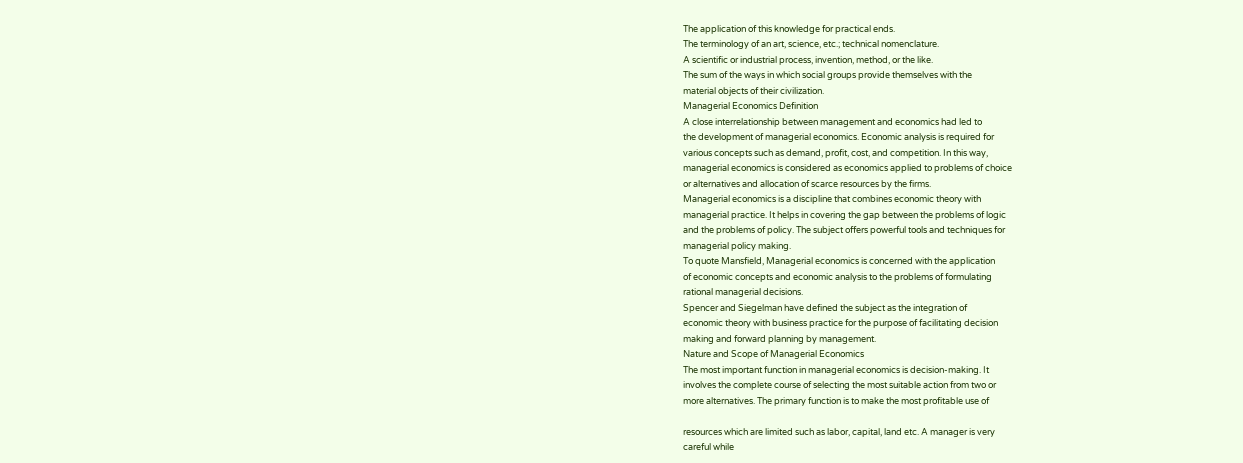The application of this knowledge for practical ends.
The terminology of an art, science, etc.; technical nomenclature.
A scientific or industrial process, invention, method, or the like.
The sum of the ways in which social groups provide themselves with the
material objects of their civilization.
Managerial Economics Definition
A close interrelationship between management and economics had led to
the development of managerial economics. Economic analysis is required for
various concepts such as demand, profit, cost, and competition. In this way,
managerial economics is considered as economics applied to problems of choice
or alternatives and allocation of scarce resources by the firms.
Managerial economics is a discipline that combines economic theory with
managerial practice. It helps in covering the gap between the problems of logic
and the problems of policy. The subject offers powerful tools and techniques for
managerial policy making.
To quote Mansfield, Managerial economics is concerned with the application
of economic concepts and economic analysis to the problems of formulating
rational managerial decisions.
Spencer and Siegelman have defined the subject as the integration of
economic theory with business practice for the purpose of facilitating decision
making and forward planning by management.
Nature and Scope of Managerial Economics
The most important function in managerial economics is decision-making. It
involves the complete course of selecting the most suitable action from two or
more alternatives. The primary function is to make the most profitable use of

resources which are limited such as labor, capital, land etc. A manager is very
careful while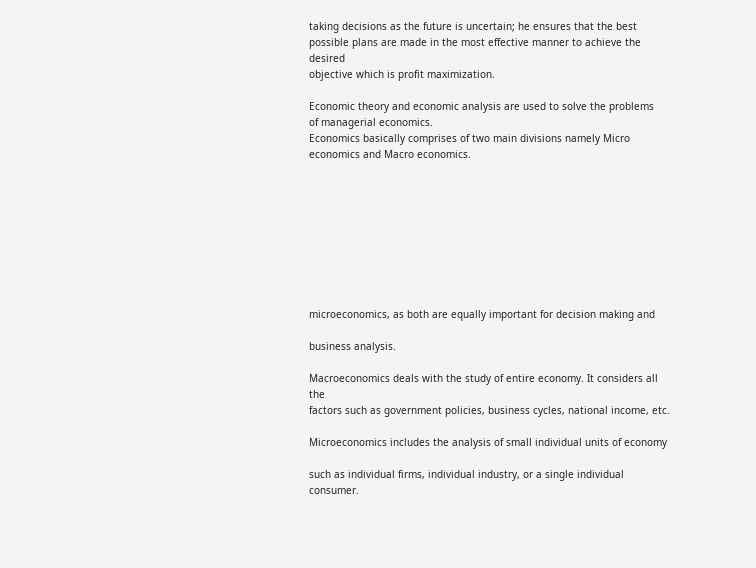taking decisions as the future is uncertain; he ensures that the best
possible plans are made in the most effective manner to achieve the desired
objective which is profit maximization.

Economic theory and economic analysis are used to solve the problems
of managerial economics.
Economics basically comprises of two main divisions namely Micro
economics and Macro economics.









microeconomics, as both are equally important for decision making and

business analysis.

Macroeconomics deals with the study of entire economy. It considers all the
factors such as government policies, business cycles, national income, etc.

Microeconomics includes the analysis of small individual units of economy

such as individual firms, individual industry, or a single individual consumer.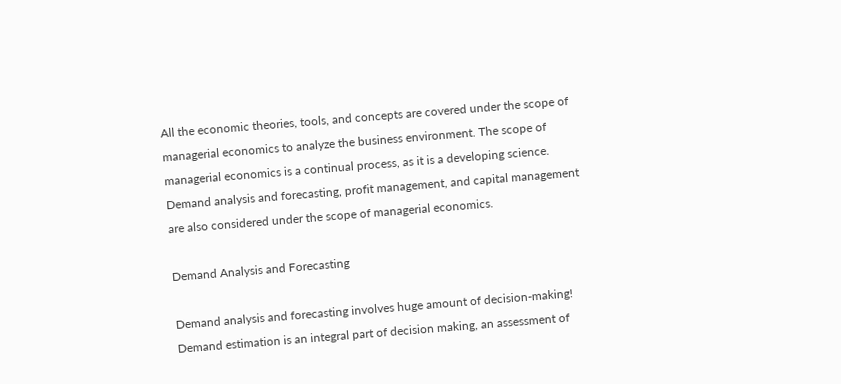All the economic theories, tools, and concepts are covered under the scope of
managerial economics to analyze the business environment. The scope of
managerial economics is a continual process, as it is a developing science.
Demand analysis and forecasting, profit management, and capital management
are also considered under the scope of managerial economics.

Demand Analysis and Forecasting

Demand analysis and forecasting involves huge amount of decision-making!
Demand estimation is an integral part of decision making, an assessment of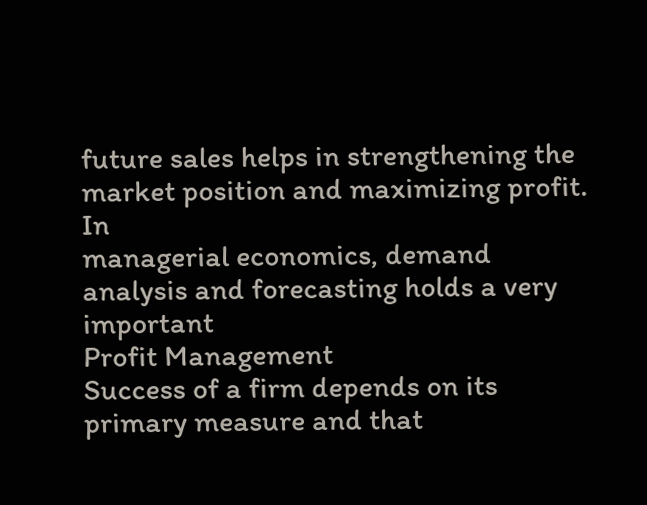future sales helps in strengthening the market position and maximizing profit. In
managerial economics, demand analysis and forecasting holds a very important
Profit Management
Success of a firm depends on its primary measure and that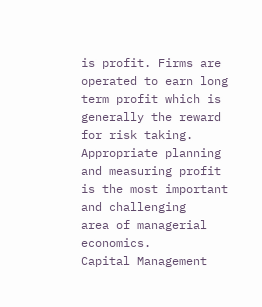is profit. Firms are
operated to earn long term profit which is generally the reward for risk taking.
Appropriate planning and measuring profit is the most important and challenging
area of managerial economics.
Capital Management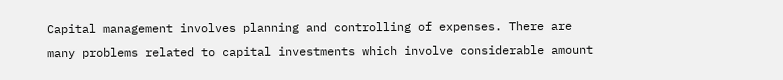Capital management involves planning and controlling of expenses. There are
many problems related to capital investments which involve considerable amount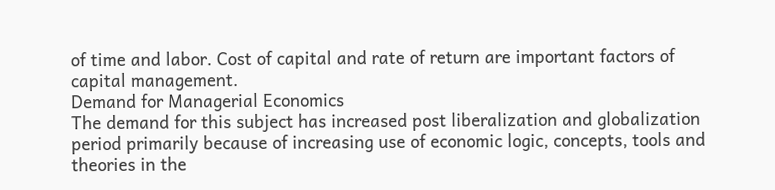of time and labor. Cost of capital and rate of return are important factors of
capital management.
Demand for Managerial Economics
The demand for this subject has increased post liberalization and globalization
period primarily because of increasing use of economic logic, concepts, tools and
theories in the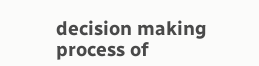decision making process of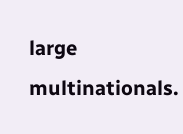large multinationals.